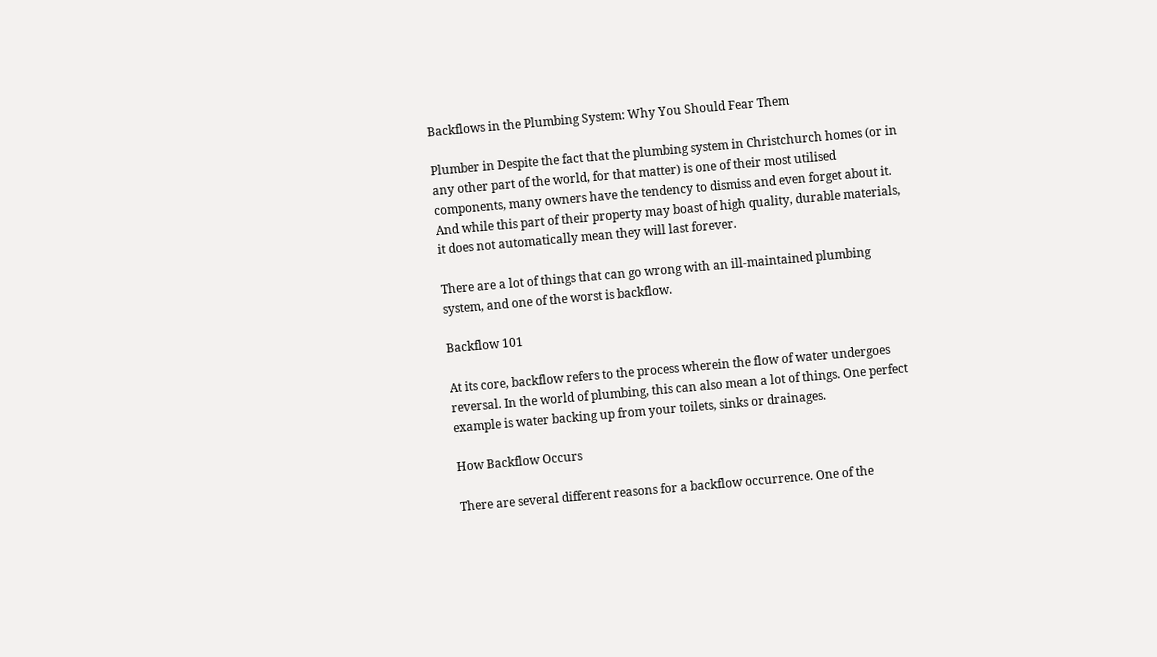Backflows in the Plumbing System: Why You Should Fear Them

Plumber in Despite the fact that the plumbing system in Christchurch homes (or in any other part of the world, for that matter) is one of their most utilised components, many owners have the tendency to dismiss and even forget about it. And while this part of their property may boast of high quality, durable materials, it does not automatically mean they will last forever.

There are a lot of things that can go wrong with an ill-maintained plumbing system, and one of the worst is backflow.

Backflow 101

At its core, backflow refers to the process wherein the flow of water undergoes reversal. In the world of plumbing, this can also mean a lot of things. One perfect example is water backing up from your toilets, sinks or drainages.

How Backflow Occurs

There are several different reasons for a backflow occurrence. One of the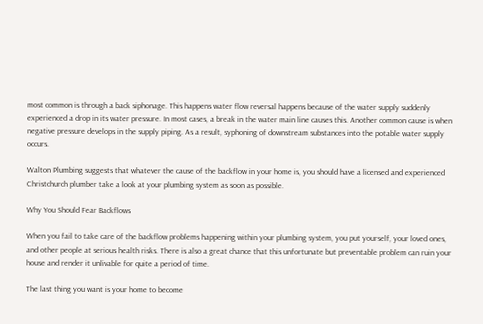most common is through a back siphonage. This happens water flow reversal happens because of the water supply suddenly experienced a drop in its water pressure. In most cases, a break in the water main line causes this. Another common cause is when negative pressure develops in the supply piping. As a result, syphoning of downstream substances into the potable water supply occurs.

Walton Plumbing suggests that whatever the cause of the backflow in your home is, you should have a licensed and experienced Christchurch plumber take a look at your plumbing system as soon as possible.

Why You Should Fear Backflows

When you fail to take care of the backflow problems happening within your plumbing system, you put yourself, your loved ones, and other people at serious health risks. There is also a great chance that this unfortunate but preventable problem can ruin your house and render it unlivable for quite a period of time.

The last thing you want is your home to become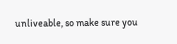unliveable, so make sure you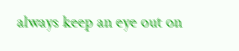always keep an eye out on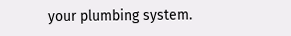your plumbing system.